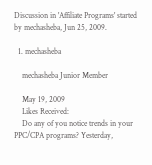Discussion in 'Affiliate Programs' started by mechasheba, Jun 25, 2009.

  1. mechasheba

    mechasheba Junior Member

    May 19, 2009
    Likes Received:
    Do any of you notice trends in your PPC/CPA programs? Yesterday,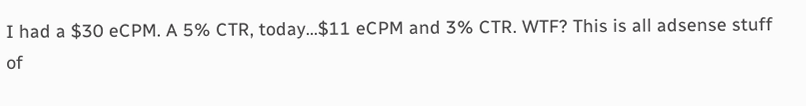I had a $30 eCPM. A 5% CTR, today...$11 eCPM and 3% CTR. WTF? This is all adsense stuff of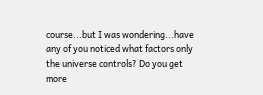course...but I was wondering...have any of you noticed what factors only the universe controls? Do you get more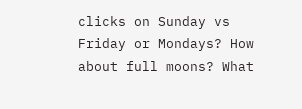clicks on Sunday vs Friday or Mondays? How about full moons? What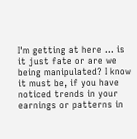I'm getting at here ... is it just fate or are we being manipulated? I know it must be, if you have noticed trends in your earnings or patterns in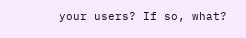your users? If so, what?